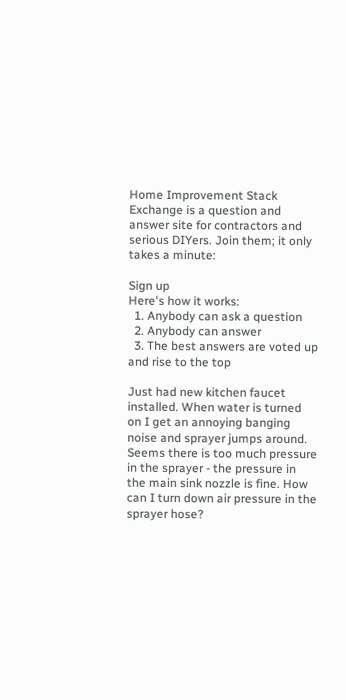Home Improvement Stack Exchange is a question and answer site for contractors and serious DIYers. Join them; it only takes a minute:

Sign up
Here's how it works:
  1. Anybody can ask a question
  2. Anybody can answer
  3. The best answers are voted up and rise to the top

Just had new kitchen faucet installed. When water is turned on I get an annoying banging noise and sprayer jumps around. Seems there is too much pressure in the sprayer - the pressure in the main sink nozzle is fine. How can I turn down air pressure in the sprayer hose?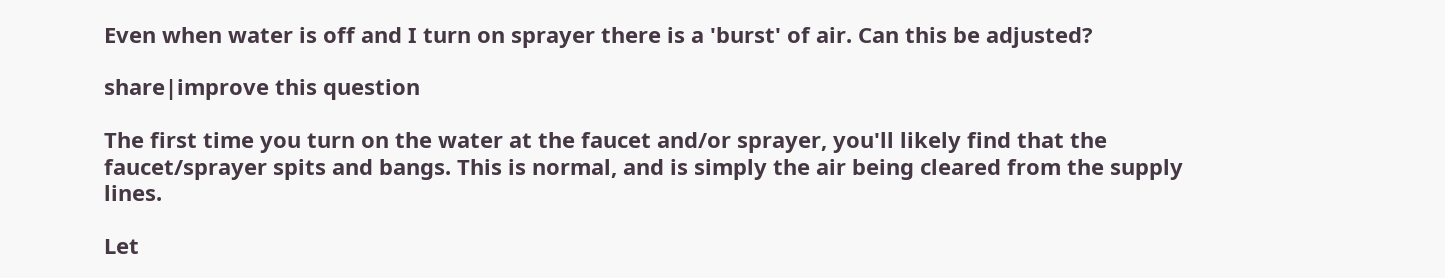Even when water is off and I turn on sprayer there is a 'burst' of air. Can this be adjusted?

share|improve this question

The first time you turn on the water at the faucet and/or sprayer, you'll likely find that the faucet/sprayer spits and bangs. This is normal, and is simply the air being cleared from the supply lines.

Let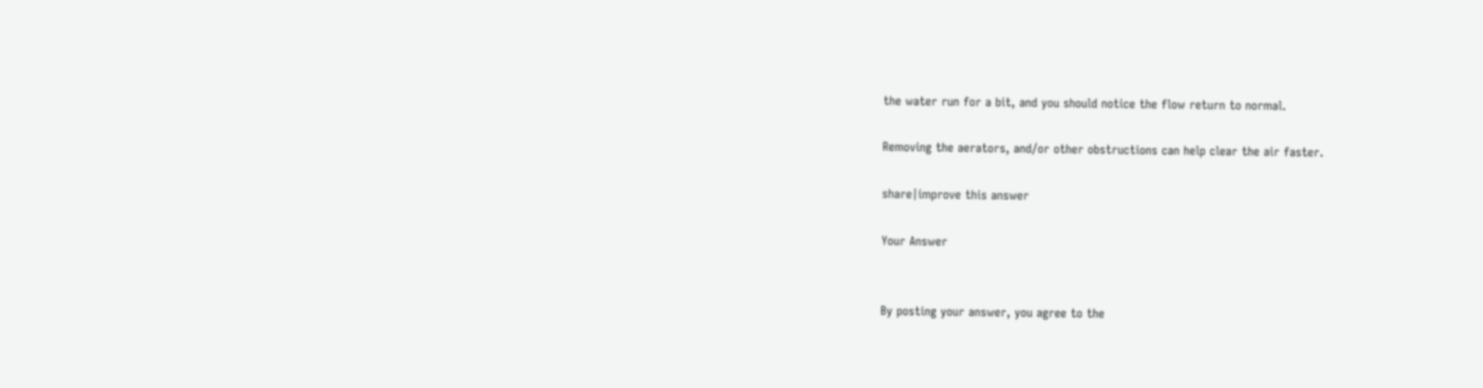the water run for a bit, and you should notice the flow return to normal.

Removing the aerators, and/or other obstructions can help clear the air faster.

share|improve this answer

Your Answer


By posting your answer, you agree to the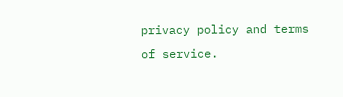privacy policy and terms of service.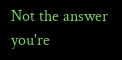Not the answer you're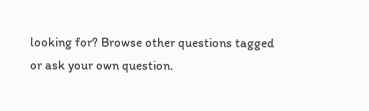looking for? Browse other questions tagged or ask your own question.